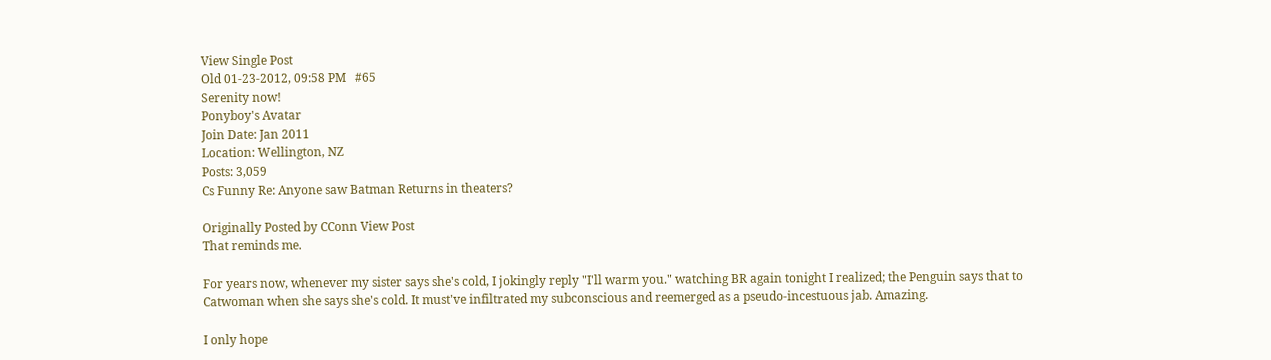View Single Post
Old 01-23-2012, 09:58 PM   #65
Serenity now!
Ponyboy's Avatar
Join Date: Jan 2011
Location: Wellington, NZ
Posts: 3,059
Cs Funny Re: Anyone saw Batman Returns in theaters?

Originally Posted by CConn View Post
That reminds me.

For years now, whenever my sister says she's cold, I jokingly reply "I'll warm you." watching BR again tonight I realized; the Penguin says that to Catwoman when she says she's cold. It must've infiltrated my subconscious and reemerged as a pseudo-incestuous jab. Amazing.

I only hope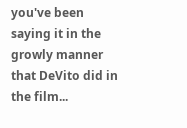you've been saying it in the growly manner that DeVito did in the film...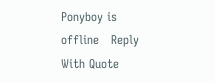Ponyboy is offline   Reply With Quote